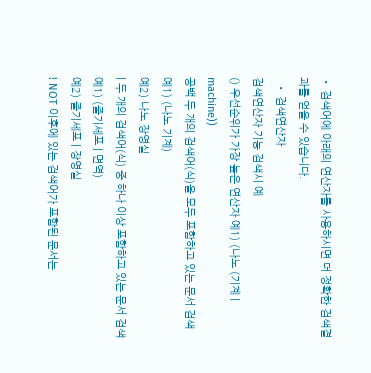• 검색어에 아래의 연산자를 사용하시면 더 정확한 검색결과를 얻을 수 있습니다.
  • 검색연산자
검색연산자 기능 검색시 예
() 우선순위가 가장 높은 연산자 예1) (나노 (기계 | machine))
공백 두 개의 검색어(식)을 모두 포함하고 있는 문서 검색 예1) (나노 기계)
예2) 나노 장영실
| 두 개의 검색어(식) 중 하나 이상 포함하고 있는 문서 검색 예1) (줄기세포 | 면역)
예2) 줄기세포 | 장영실
! NOT 이후에 있는 검색어가 포함된 문서는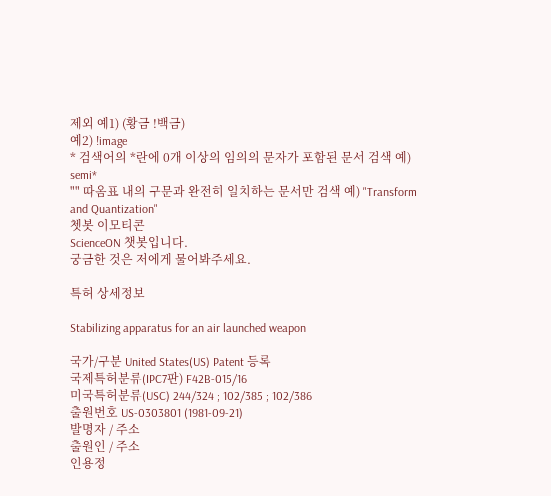제외 예1) (황금 !백금)
예2) !image
* 검색어의 *란에 0개 이상의 임의의 문자가 포함된 문서 검색 예) semi*
"" 따옴표 내의 구문과 완전히 일치하는 문서만 검색 예) "Transform and Quantization"
쳇봇 이모티콘
ScienceON 챗봇입니다.
궁금한 것은 저에게 물어봐주세요.

특허 상세정보

Stabilizing apparatus for an air launched weapon

국가/구분 United States(US) Patent 등록
국제특허분류(IPC7판) F42B-015/16
미국특허분류(USC) 244/324 ; 102/385 ; 102/386
출원번호 US-0303801 (1981-09-21)
발명자 / 주소
출원인 / 주소
인용정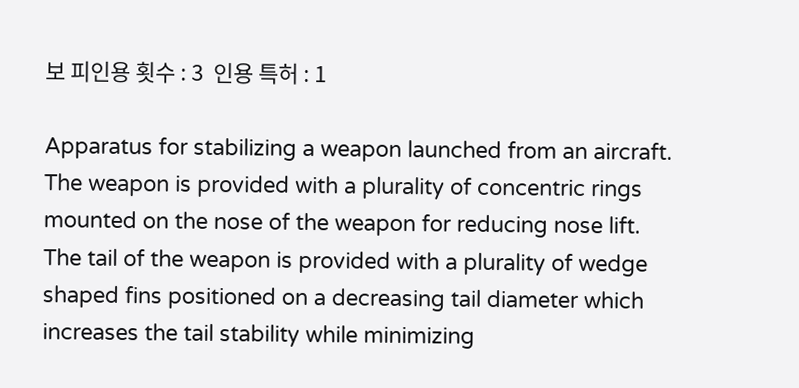보 피인용 횟수 : 3  인용 특허 : 1

Apparatus for stabilizing a weapon launched from an aircraft. The weapon is provided with a plurality of concentric rings mounted on the nose of the weapon for reducing nose lift. The tail of the weapon is provided with a plurality of wedge shaped fins positioned on a decreasing tail diameter which increases the tail stability while minimizing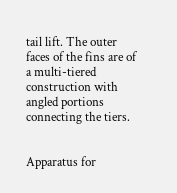tail lift. The outer faces of the fins are of a multi-tiered construction with angled portions connecting the tiers.


Apparatus for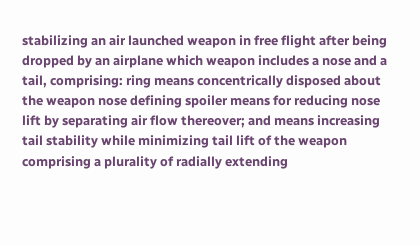stabilizing an air launched weapon in free flight after being dropped by an airplane which weapon includes a nose and a tail, comprising: ring means concentrically disposed about the weapon nose defining spoiler means for reducing nose lift by separating air flow thereover; and means increasing tail stability while minimizing tail lift of the weapon comprising a plurality of radially extending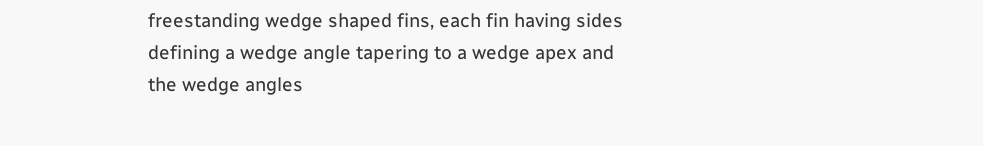freestanding wedge shaped fins, each fin having sides defining a wedge angle tapering to a wedge apex and the wedge angles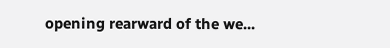opening rearward of the we...